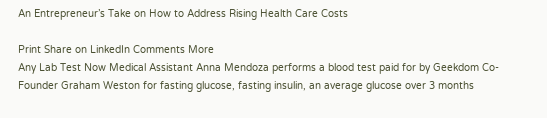An Entrepreneur’s Take on How to Address Rising Health Care Costs

Print Share on LinkedIn Comments More
Any Lab Test Now Medical Assistant Anna Mendoza performs a blood test paid for by Geekdom Co-Founder Graham Weston for fasting glucose, fasting insulin, an average glucose over 3 months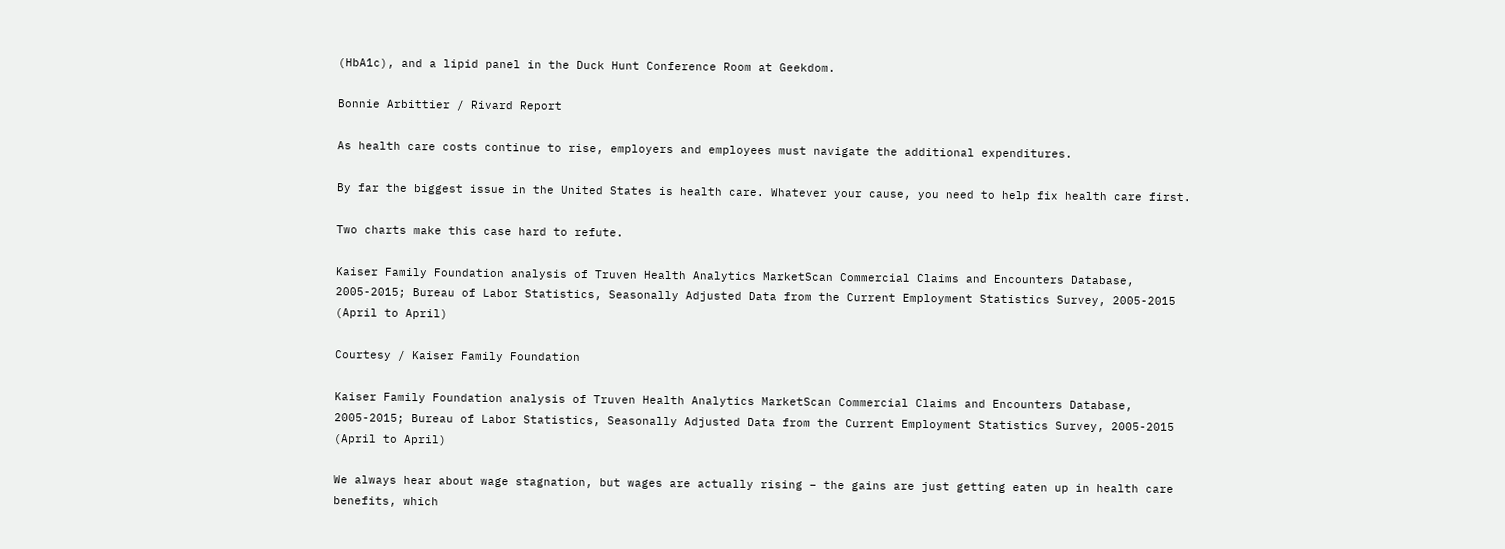(HbA1c), and a lipid panel in the Duck Hunt Conference Room at Geekdom.

Bonnie Arbittier / Rivard Report

As health care costs continue to rise, employers and employees must navigate the additional expenditures.

By far the biggest issue in the United States is health care. Whatever your cause, you need to help fix health care first.

Two charts make this case hard to refute.

Kaiser Family Foundation analysis of Truven Health Analytics MarketScan Commercial Claims and Encounters Database, 2005-2015; Bureau of Labor Statistics, Seasonally Adjusted Data from the Current Employment Statistics Survey, 2005-2015 (April to April)

Courtesy / Kaiser Family Foundation

Kaiser Family Foundation analysis of Truven Health Analytics MarketScan Commercial Claims and Encounters Database, 2005-2015; Bureau of Labor Statistics, Seasonally Adjusted Data from the Current Employment Statistics Survey, 2005-2015 (April to April)

We always hear about wage stagnation, but wages are actually rising – the gains are just getting eaten up in health care benefits, which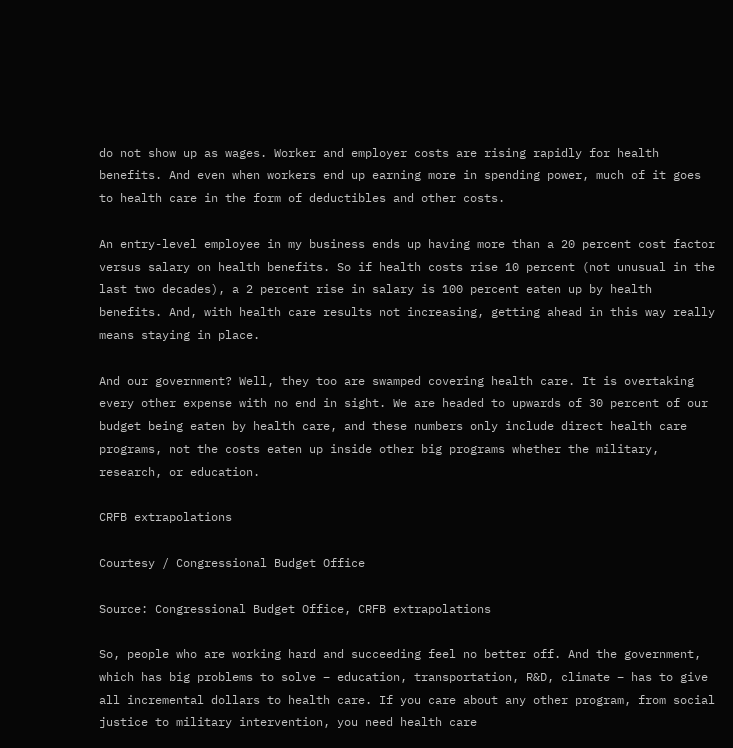do not show up as wages. Worker and employer costs are rising rapidly for health benefits. And even when workers end up earning more in spending power, much of it goes to health care in the form of deductibles and other costs.

An entry-level employee in my business ends up having more than a 20 percent cost factor versus salary on health benefits. So if health costs rise 10 percent (not unusual in the last two decades), a 2 percent rise in salary is 100 percent eaten up by health benefits. And, with health care results not increasing, getting ahead in this way really means staying in place.

And our government? Well, they too are swamped covering health care. It is overtaking every other expense with no end in sight. We are headed to upwards of 30 percent of our budget being eaten by health care, and these numbers only include direct health care programs, not the costs eaten up inside other big programs whether the military, research, or education.

CRFB extrapolations

Courtesy / Congressional Budget Office

Source: Congressional Budget Office, CRFB extrapolations

So, people who are working hard and succeeding feel no better off. And the government, which has big problems to solve – education, transportation, R&D, climate – has to give all incremental dollars to health care. If you care about any other program, from social justice to military intervention, you need health care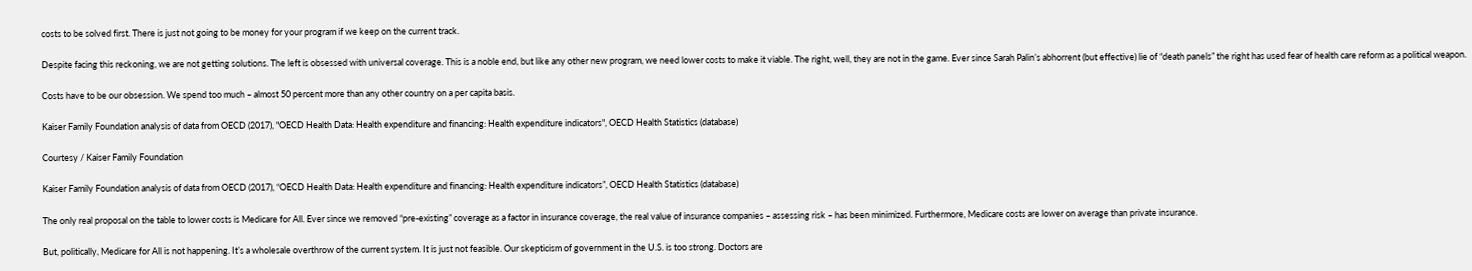costs to be solved first. There is just not going to be money for your program if we keep on the current track.

Despite facing this reckoning, we are not getting solutions. The left is obsessed with universal coverage. This is a noble end, but like any other new program, we need lower costs to make it viable. The right, well, they are not in the game. Ever since Sarah Palin’s abhorrent (but effective) lie of “death panels” the right has used fear of health care reform as a political weapon.

Costs have to be our obsession. We spend too much – almost 50 percent more than any other country on a per capita basis.

Kaiser Family Foundation analysis of data from OECD (2017), "OECD Health Data: Health expenditure and financing: Health expenditure indicators", OECD Health Statistics (database)

Courtesy / Kaiser Family Foundation

Kaiser Family Foundation analysis of data from OECD (2017), “OECD Health Data: Health expenditure and financing: Health expenditure indicators”, OECD Health Statistics (database)

The only real proposal on the table to lower costs is Medicare for All. Ever since we removed “pre-existing” coverage as a factor in insurance coverage, the real value of insurance companies – assessing risk – has been minimized. Furthermore, Medicare costs are lower on average than private insurance.

But, politically, Medicare for All is not happening. It’s a wholesale overthrow of the current system. It is just not feasible. Our skepticism of government in the U.S. is too strong. Doctors are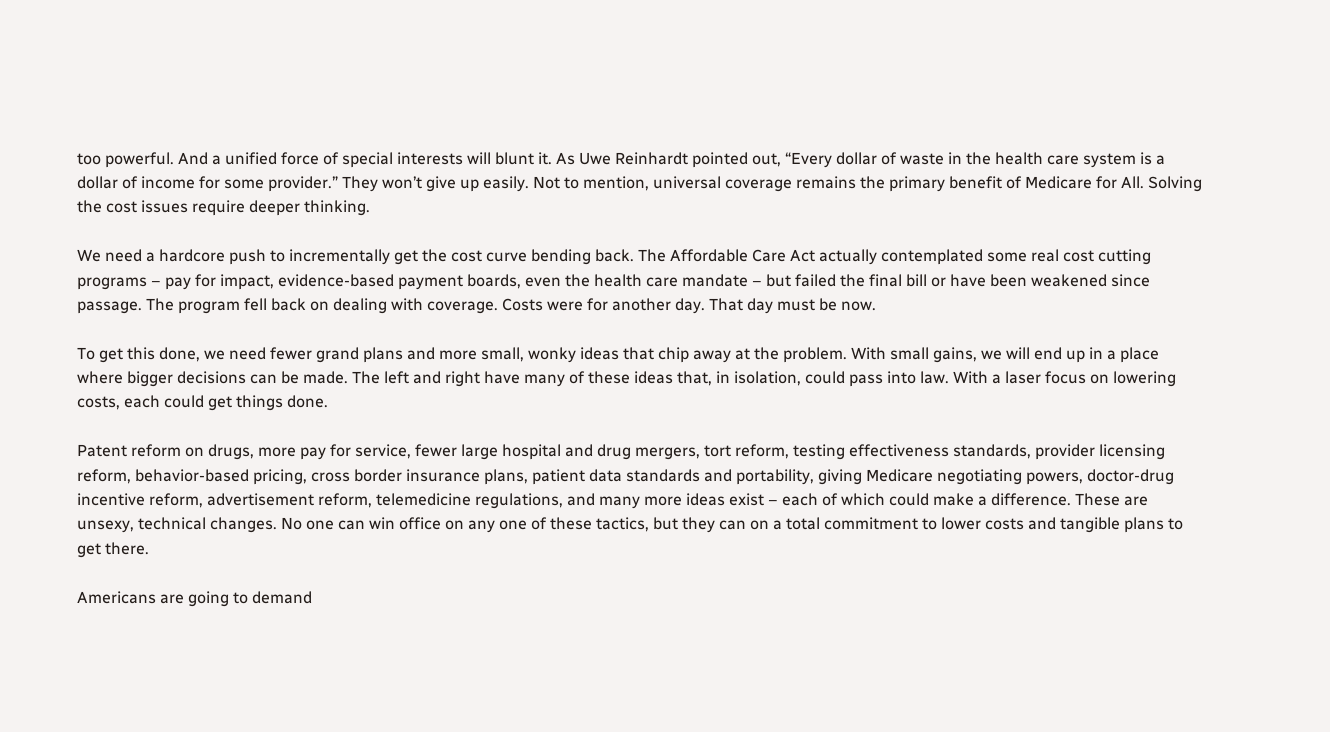too powerful. And a unified force of special interests will blunt it. As Uwe Reinhardt pointed out, “Every dollar of waste in the health care system is a dollar of income for some provider.” They won’t give up easily. Not to mention, universal coverage remains the primary benefit of Medicare for All. Solving the cost issues require deeper thinking.

We need a hardcore push to incrementally get the cost curve bending back. The Affordable Care Act actually contemplated some real cost cutting programs – pay for impact, evidence-based payment boards, even the health care mandate – but failed the final bill or have been weakened since passage. The program fell back on dealing with coverage. Costs were for another day. That day must be now.

To get this done, we need fewer grand plans and more small, wonky ideas that chip away at the problem. With small gains, we will end up in a place where bigger decisions can be made. The left and right have many of these ideas that, in isolation, could pass into law. With a laser focus on lowering costs, each could get things done.

Patent reform on drugs, more pay for service, fewer large hospital and drug mergers, tort reform, testing effectiveness standards, provider licensing reform, behavior-based pricing, cross border insurance plans, patient data standards and portability, giving Medicare negotiating powers, doctor-drug incentive reform, advertisement reform, telemedicine regulations, and many more ideas exist – each of which could make a difference. These are unsexy, technical changes. No one can win office on any one of these tactics, but they can on a total commitment to lower costs and tangible plans to get there.

Americans are going to demand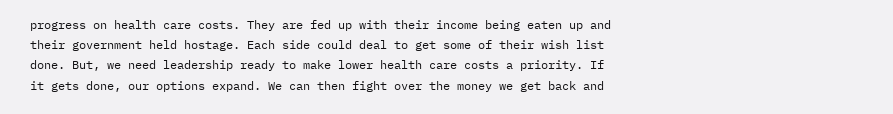progress on health care costs. They are fed up with their income being eaten up and their government held hostage. Each side could deal to get some of their wish list done. But, we need leadership ready to make lower health care costs a priority. If it gets done, our options expand. We can then fight over the money we get back and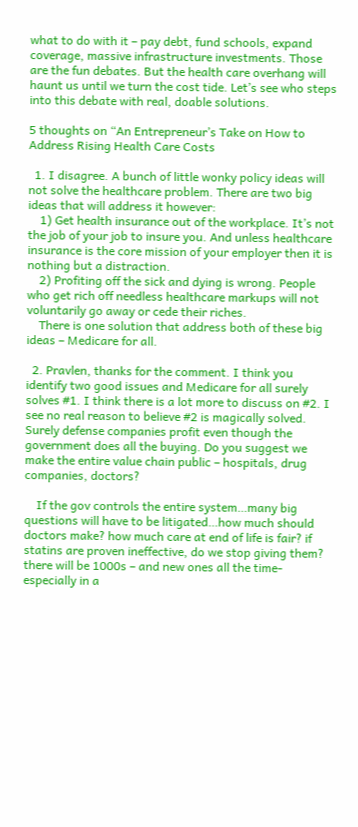what to do with it – pay debt, fund schools, expand coverage, massive infrastructure investments. Those are the fun debates. But the health care overhang will haunt us until we turn the cost tide. Let’s see who steps into this debate with real, doable solutions.

5 thoughts on “An Entrepreneur’s Take on How to Address Rising Health Care Costs

  1. I disagree. A bunch of little wonky policy ideas will not solve the healthcare problem. There are two big ideas that will address it however:
    1) Get health insurance out of the workplace. It’s not the job of your job to insure you. And unless healthcare insurance is the core mission of your employer then it is nothing but a distraction.
    2) Profiting off the sick and dying is wrong. People who get rich off needless healthcare markups will not voluntarily go away or cede their riches.
    There is one solution that address both of these big ideas – Medicare for all.

  2. Pravlen, thanks for the comment. I think you identify two good issues and Medicare for all surely solves #1. I think there is a lot more to discuss on #2. I see no real reason to believe #2 is magically solved. Surely defense companies profit even though the government does all the buying. Do you suggest we make the entire value chain public – hospitals, drug companies, doctors?

    If the gov controls the entire system…many big questions will have to be litigated…how much should doctors make? how much care at end of life is fair? if statins are proven ineffective, do we stop giving them? there will be 1000s – and new ones all the time- especially in a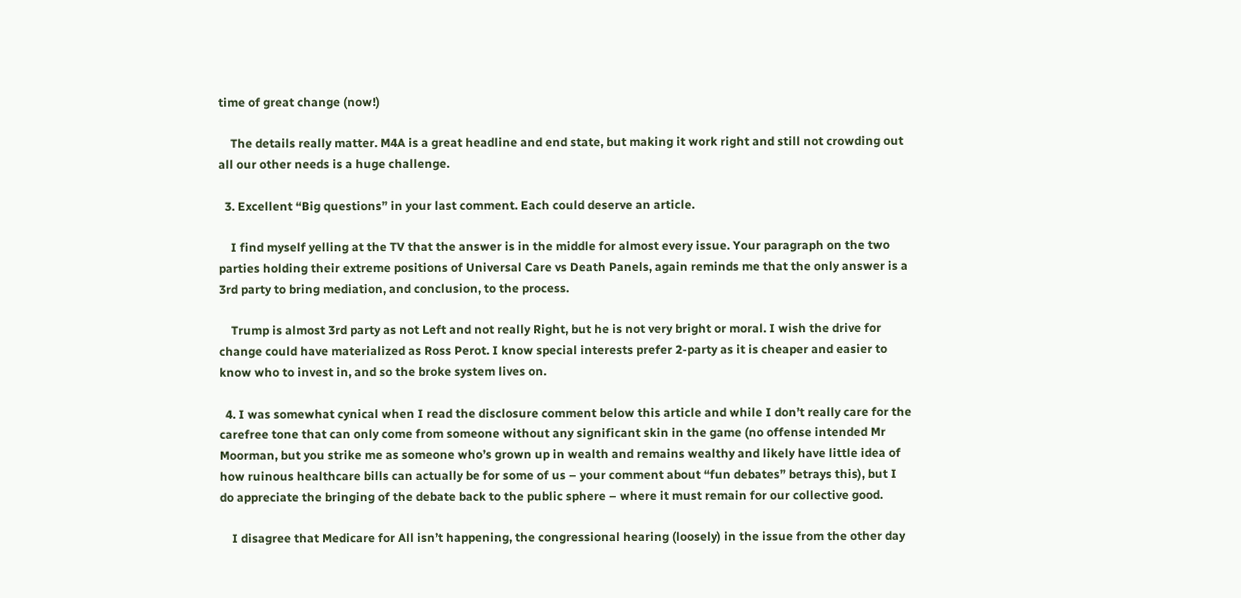time of great change (now!)

    The details really matter. M4A is a great headline and end state, but making it work right and still not crowding out all our other needs is a huge challenge.

  3. Excellent “Big questions” in your last comment. Each could deserve an article.

    I find myself yelling at the TV that the answer is in the middle for almost every issue. Your paragraph on the two parties holding their extreme positions of Universal Care vs Death Panels, again reminds me that the only answer is a 3rd party to bring mediation, and conclusion, to the process.

    Trump is almost 3rd party as not Left and not really Right, but he is not very bright or moral. I wish the drive for change could have materialized as Ross Perot. I know special interests prefer 2-party as it is cheaper and easier to know who to invest in, and so the broke system lives on.

  4. I was somewhat cynical when I read the disclosure comment below this article and while I don’t really care for the carefree tone that can only come from someone without any significant skin in the game (no offense intended Mr Moorman, but you strike me as someone who’s grown up in wealth and remains wealthy and likely have little idea of how ruinous healthcare bills can actually be for some of us – your comment about “fun debates” betrays this), but I do appreciate the bringing of the debate back to the public sphere – where it must remain for our collective good.

    I disagree that Medicare for All isn’t happening, the congressional hearing (loosely) in the issue from the other day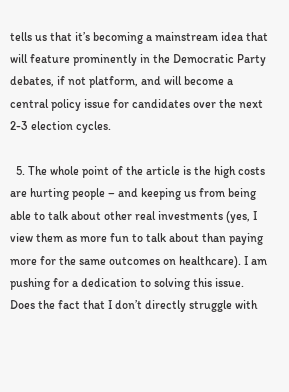tells us that it’s becoming a mainstream idea that will feature prominently in the Democratic Party debates, if not platform, and will become a central policy issue for candidates over the next 2-3 election cycles.

  5. The whole point of the article is the high costs are hurting people – and keeping us from being able to talk about other real investments (yes, I view them as more fun to talk about than paying more for the same outcomes on healthcare). I am pushing for a dedication to solving this issue. Does the fact that I don’t directly struggle with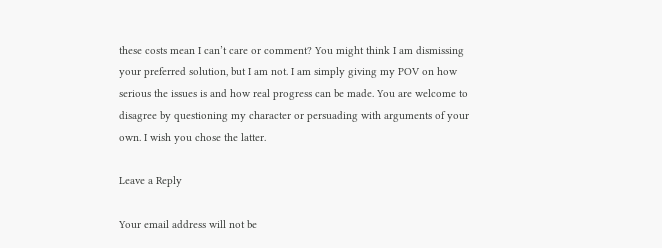these costs mean I can’t care or comment? You might think I am dismissing your preferred solution, but I am not. I am simply giving my POV on how serious the issues is and how real progress can be made. You are welcome to disagree by questioning my character or persuading with arguments of your own. I wish you chose the latter.

Leave a Reply

Your email address will not be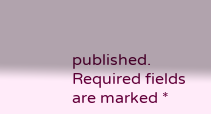published. Required fields are marked *